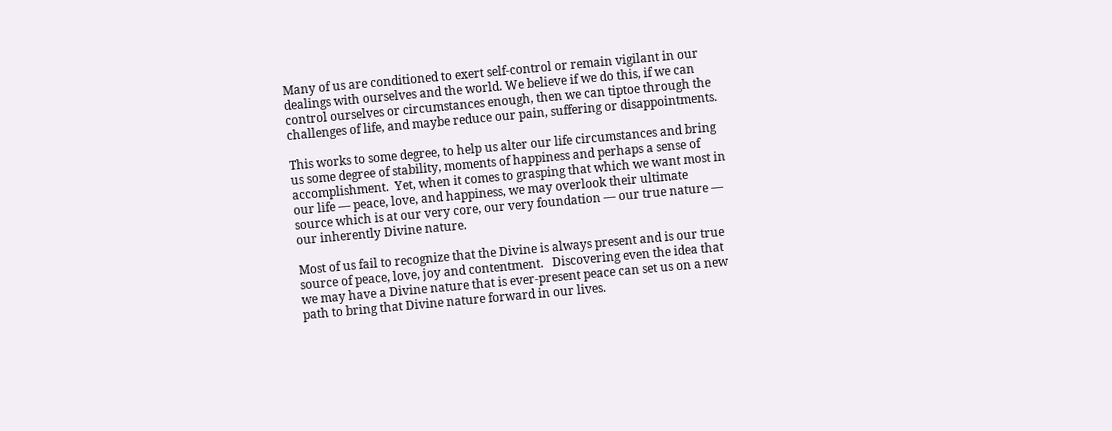Many of us are conditioned to exert self-control or remain vigilant in our dealings with ourselves and the world. We believe if we do this, if we can control ourselves or circumstances enough, then we can tiptoe through the challenges of life, and maybe reduce our pain, suffering or disappointments.

This works to some degree, to help us alter our life circumstances and bring us some degree of stability, moments of happiness and perhaps a sense of accomplishment.  Yet, when it comes to grasping that which we want most in our life — peace, love, and happiness, we may overlook their ultimate source which is at our very core, our very foundation — our true nature — our inherently Divine nature.

Most of us fail to recognize that the Divine is always present and is our true source of peace, love, joy and contentment.   Discovering even the idea that we may have a Divine nature that is ever-present peace can set us on a new path to bring that Divine nature forward in our lives.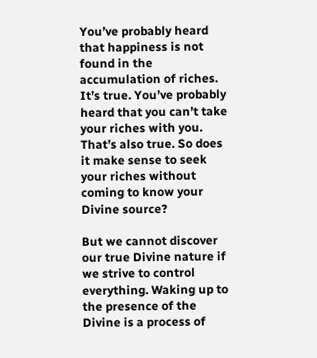You’ve probably heard that happiness is not found in the accumulation of riches. It’s true. You’ve probably heard that you can’t take your riches with you. That’s also true. So does it make sense to seek your riches without coming to know your Divine source?

But we cannot discover our true Divine nature if we strive to control everything. Waking up to the presence of the Divine is a process of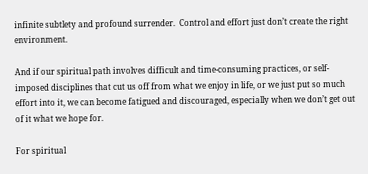infinite subtlety and profound surrender.  Control and effort just don’t create the right environment.

And if our spiritual path involves difficult and time-consuming practices, or self-imposed disciplines that cut us off from what we enjoy in life, or we just put so much effort into it, we can become fatigued and discouraged, especially when we don’t get out of it what we hope for.

For spiritual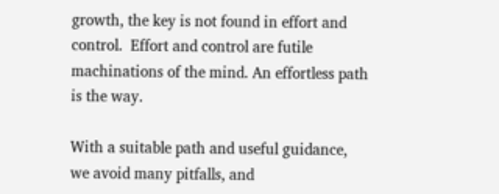growth, the key is not found in effort and control.  Effort and control are futile machinations of the mind. An effortless path is the way.

With a suitable path and useful guidance, we avoid many pitfalls, and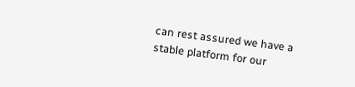can rest assured we have a stable platform for our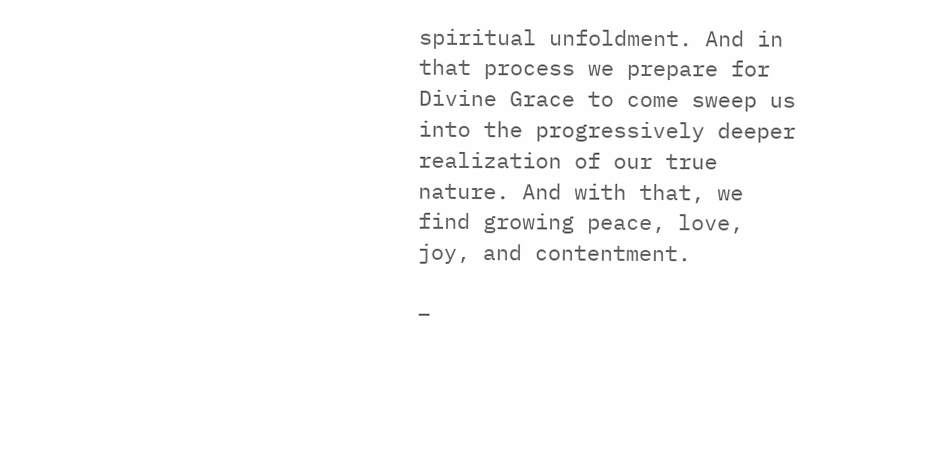spiritual unfoldment. And in that process we prepare for Divine Grace to come sweep us into the progressively deeper realization of our true nature. And with that, we find growing peace, love, joy, and contentment.

–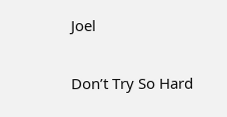Joel

Don’t Try So Hard